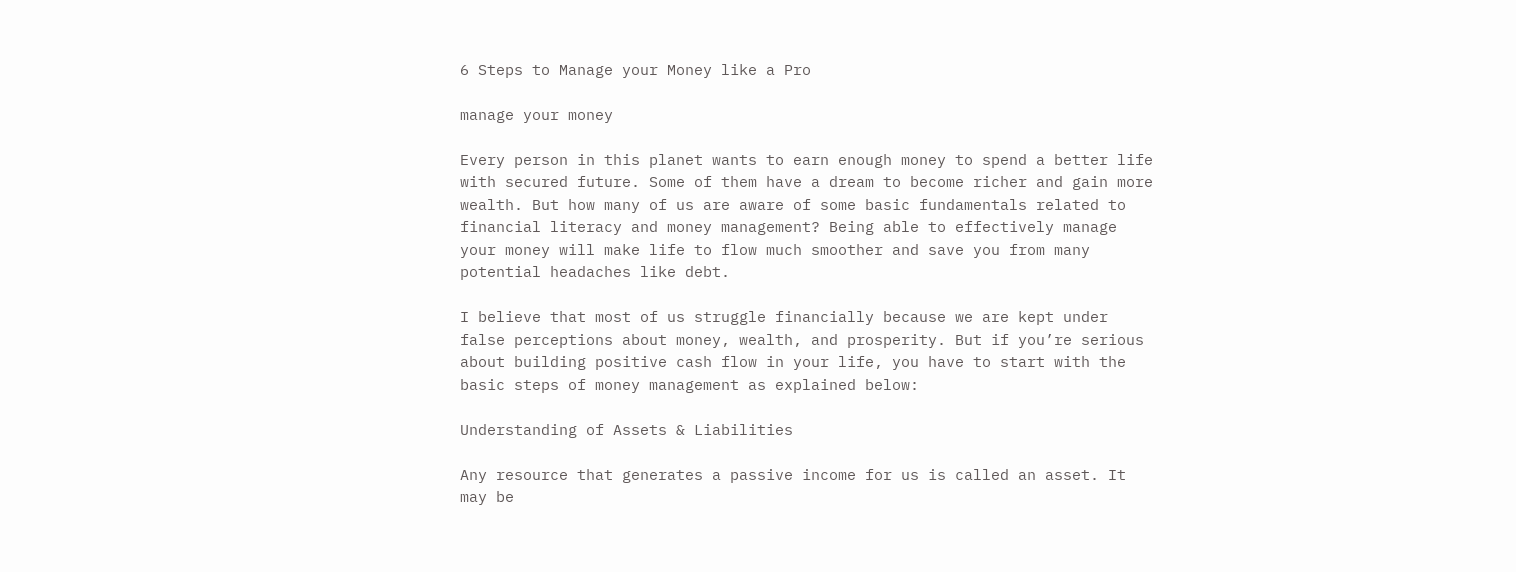6 Steps to Manage your Money like a Pro

manage your money

Every person in this planet wants to earn enough money to spend a better life with secured future. Some of them have a dream to become richer and gain more wealth. But how many of us are aware of some basic fundamentals related to financial literacy and money management? Being able to effectively manage your money will make life to flow much smoother and save you from many potential headaches like debt.

I believe that most of us struggle financially because we are kept under false perceptions about money, wealth, and prosperity. But if you’re serious about building positive cash flow in your life, you have to start with the basic steps of money management as explained below:

Understanding of Assets & Liabilities

Any resource that generates a passive income for us is called an asset. It may be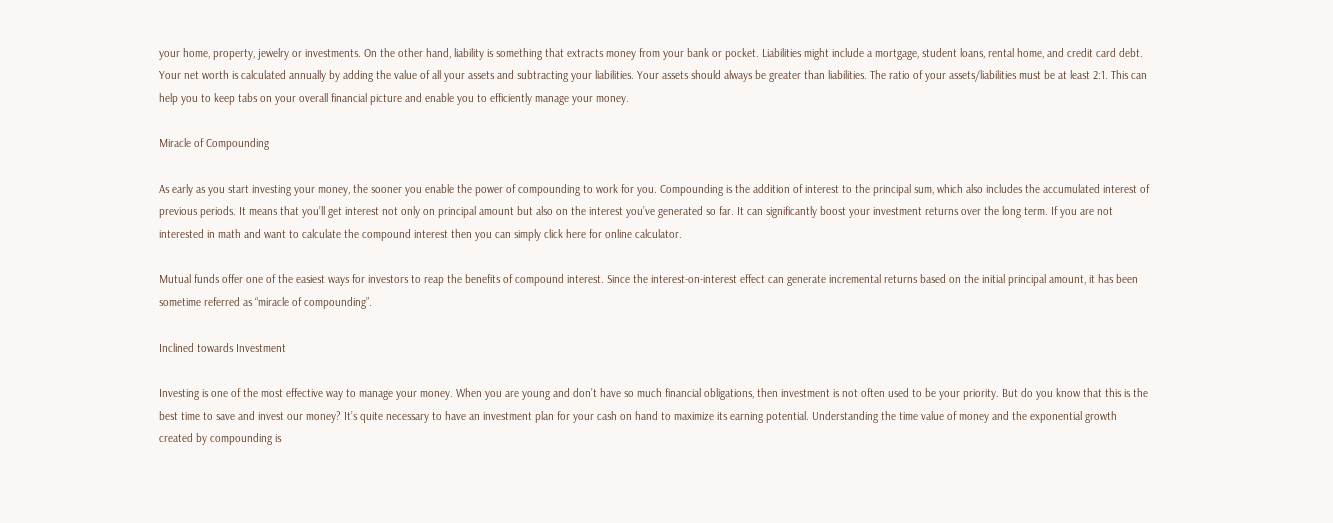your home, property, jewelry or investments. On the other hand, liability is something that extracts money from your bank or pocket. Liabilities might include a mortgage, student loans, rental home, and credit card debt. Your net worth is calculated annually by adding the value of all your assets and subtracting your liabilities. Your assets should always be greater than liabilities. The ratio of your assets/liabilities must be at least 2:1. This can help you to keep tabs on your overall financial picture and enable you to efficiently manage your money.

Miracle of Compounding

As early as you start investing your money, the sooner you enable the power of compounding to work for you. Compounding is the addition of interest to the principal sum, which also includes the accumulated interest of previous periods. It means that you’ll get interest not only on principal amount but also on the interest you’ve generated so far. It can significantly boost your investment returns over the long term. If you are not interested in math and want to calculate the compound interest then you can simply click here for online calculator.

Mutual funds offer one of the easiest ways for investors to reap the benefits of compound interest. Since the interest-on-interest effect can generate incremental returns based on the initial principal amount, it has been sometime referred as “miracle of compounding”.

Inclined towards Investment

Investing is one of the most effective way to manage your money. When you are young and don’t have so much financial obligations, then investment is not often used to be your priority. But do you know that this is the best time to save and invest our money? It’s quite necessary to have an investment plan for your cash on hand to maximize its earning potential. Understanding the time value of money and the exponential growth created by compounding is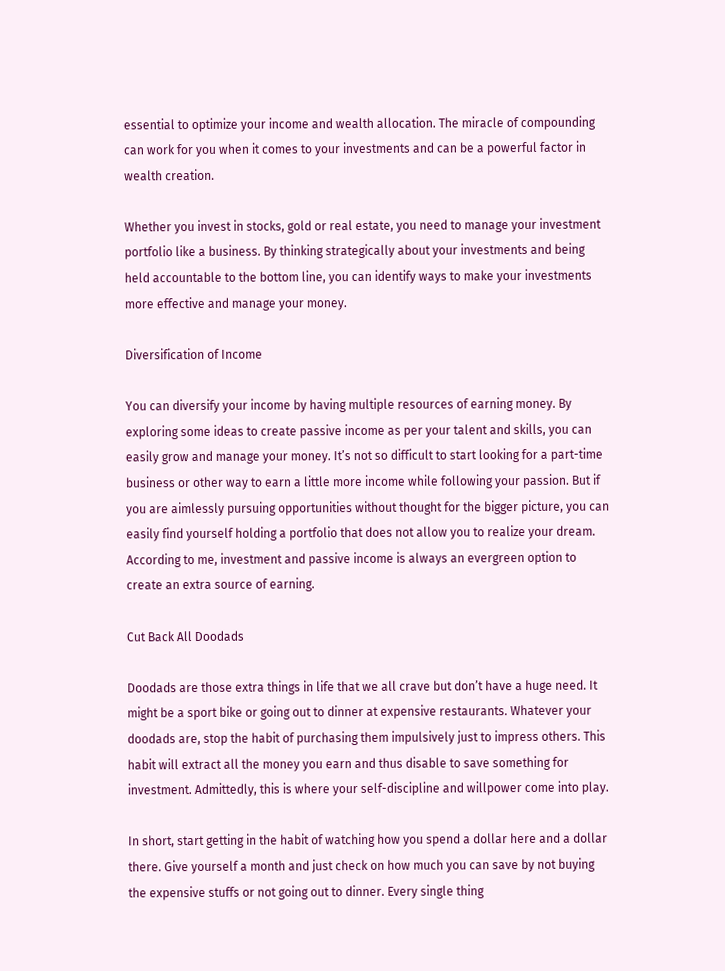essential to optimize your income and wealth allocation. The miracle of compounding can work for you when it comes to your investments and can be a powerful factor in wealth creation.

Whether you invest in stocks, gold or real estate, you need to manage your investment portfolio like a business. By thinking strategically about your investments and being held accountable to the bottom line, you can identify ways to make your investments more effective and manage your money.

Diversification of Income

You can diversify your income by having multiple resources of earning money. By exploring some ideas to create passive income as per your talent and skills, you can easily grow and manage your money. It’s not so difficult to start looking for a part-time business or other way to earn a little more income while following your passion. But if you are aimlessly pursuing opportunities without thought for the bigger picture, you can easily find yourself holding a portfolio that does not allow you to realize your dream. According to me, investment and passive income is always an evergreen option to create an extra source of earning.

Cut Back All Doodads

Doodads are those extra things in life that we all crave but don’t have a huge need. It might be a sport bike or going out to dinner at expensive restaurants. Whatever your doodads are, stop the habit of purchasing them impulsively just to impress others. This habit will extract all the money you earn and thus disable to save something for investment. Admittedly, this is where your self-discipline and willpower come into play.

In short, start getting in the habit of watching how you spend a dollar here and a dollar there. Give yourself a month and just check on how much you can save by not buying the expensive stuffs or not going out to dinner. Every single thing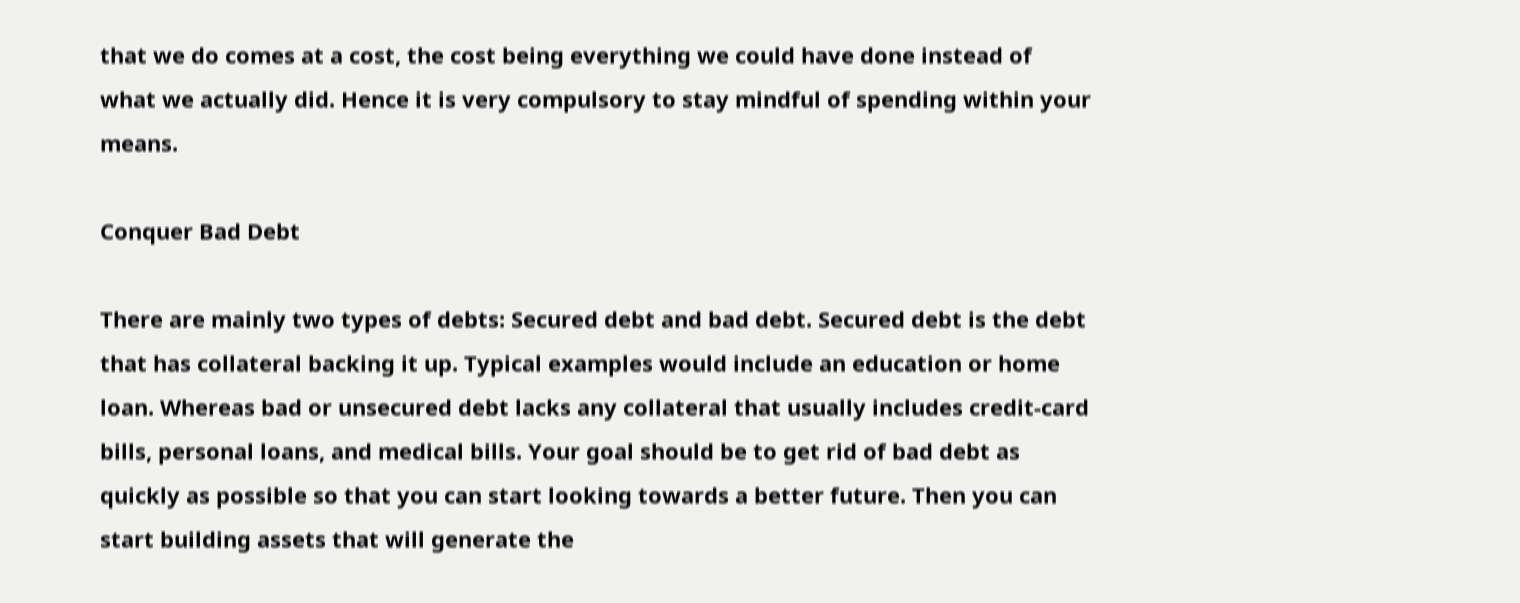that we do comes at a cost, the cost being everything we could have done instead of what we actually did. Hence it is very compulsory to stay mindful of spending within your means.

Conquer Bad Debt

There are mainly two types of debts: Secured debt and bad debt. Secured debt is the debt that has collateral backing it up. Typical examples would include an education or home loan. Whereas bad or unsecured debt lacks any collateral that usually includes credit-card bills, personal loans, and medical bills. Your goal should be to get rid of bad debt as quickly as possible so that you can start looking towards a better future. Then you can start building assets that will generate the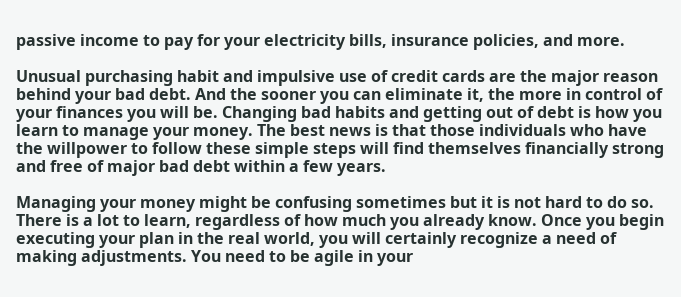passive income to pay for your electricity bills, insurance policies, and more.

Unusual purchasing habit and impulsive use of credit cards are the major reason behind your bad debt. And the sooner you can eliminate it, the more in control of your finances you will be. Changing bad habits and getting out of debt is how you learn to manage your money. The best news is that those individuals who have the willpower to follow these simple steps will find themselves financially strong and free of major bad debt within a few years.

Managing your money might be confusing sometimes but it is not hard to do so. There is a lot to learn, regardless of how much you already know. Once you begin executing your plan in the real world, you will certainly recognize a need of making adjustments. You need to be agile in your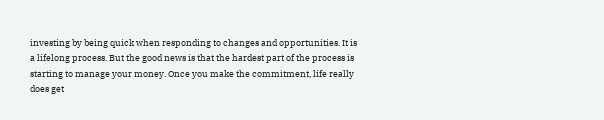investing by being quick when responding to changes and opportunities. It is a lifelong process. But the good news is that the hardest part of the process is starting to manage your money. Once you make the commitment, life really does get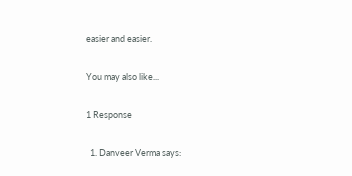easier and easier.

You may also like...

1 Response

  1. Danveer Verma says: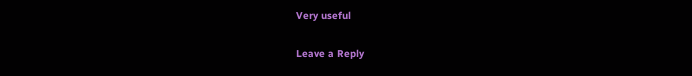Very useful

Leave a Reply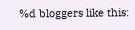%d bloggers like this: